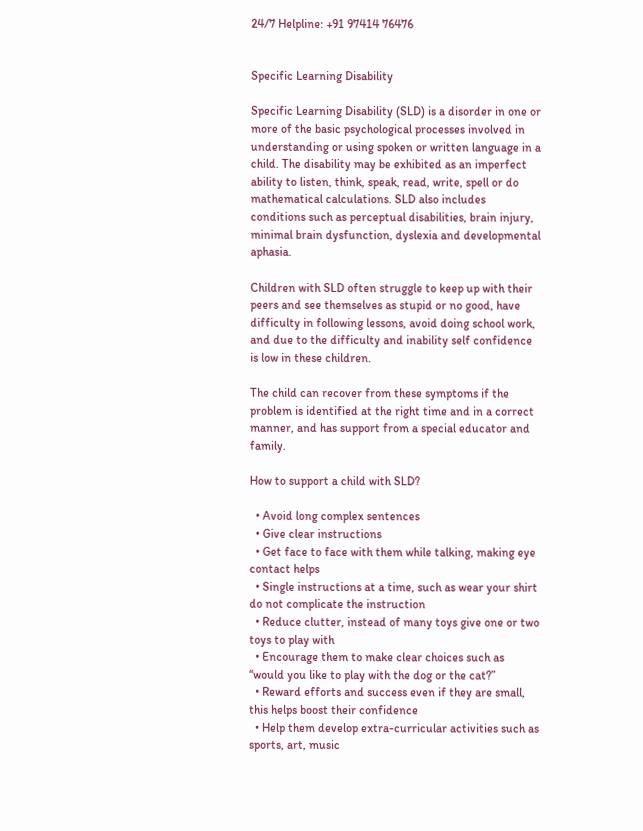24/7 Helpline: +91 97414 76476


Specific Learning Disability

Specific Learning Disability (SLD) is a disorder in one or more of the basic psychological processes involved in understanding or using spoken or written language in a child. The disability may be exhibited as an imperfect ability to listen, think, speak, read, write, spell or do mathematical calculations. SLD also includes conditions such as perceptual disabilities, brain injury, minimal brain dysfunction, dyslexia and developmental aphasia.

Children with SLD often struggle to keep up with their peers and see themselves as stupid or no good, have difficulty in following lessons, avoid doing school work, and due to the difficulty and inability self confidence is low in these children.

The child can recover from these symptoms if the problem is identified at the right time and in a correct manner, and has support from a special educator and family.

How to support a child with SLD?

  • Avoid long complex sentences
  • Give clear instructions
  • Get face to face with them while talking, making eye contact helps
  • Single instructions at a time, such as wear your shirt do not complicate the instruction
  • Reduce clutter, instead of many toys give one or two toys to play with
  • Encourage them to make clear choices such as “would you like to play with the dog or the cat?”
  • Reward efforts and success even if they are small, this helps boost their confidence
  • Help them develop extra-curricular activities such as sports, art, music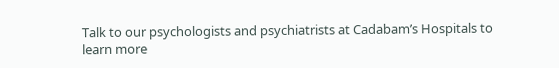Talk to our psychologists and psychiatrists at Cadabam’s Hospitals to learn more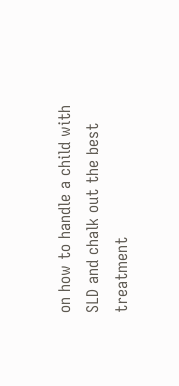on how to handle a child with SLD and chalk out the best treatment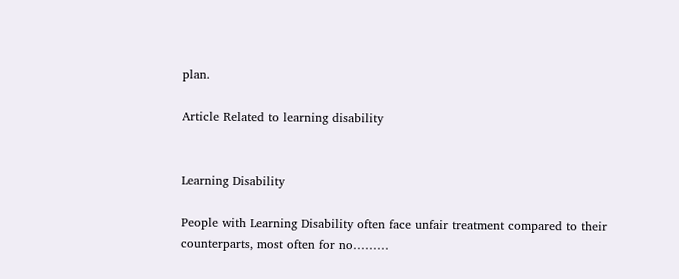plan.

Article Related to learning disability


Learning Disability

People with Learning Disability often face unfair treatment compared to their counterparts, most often for no………